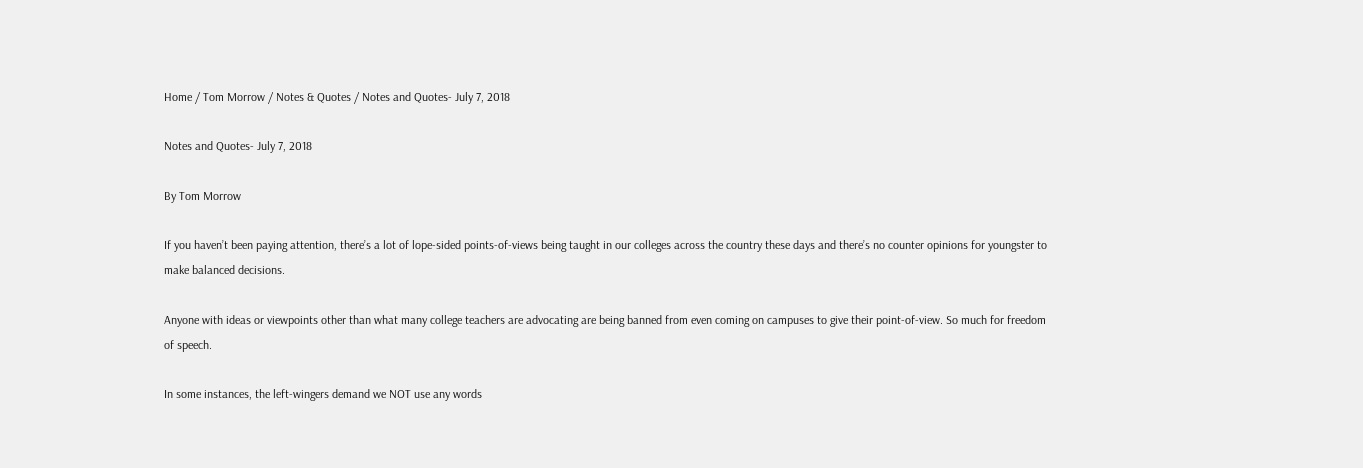Home / Tom Morrow / Notes & Quotes / Notes and Quotes- July 7, 2018

Notes and Quotes- July 7, 2018

By Tom Morrow

If you haven’t been paying attention, there’s a lot of lope-sided points-of-views being taught in our colleges across the country these days and there’s no counter opinions for youngster to make balanced decisions.

Anyone with ideas or viewpoints other than what many college teachers are advocating are being banned from even coming on campuses to give their point-of-view. So much for freedom of speech.

In some instances, the left-wingers demand we NOT use any words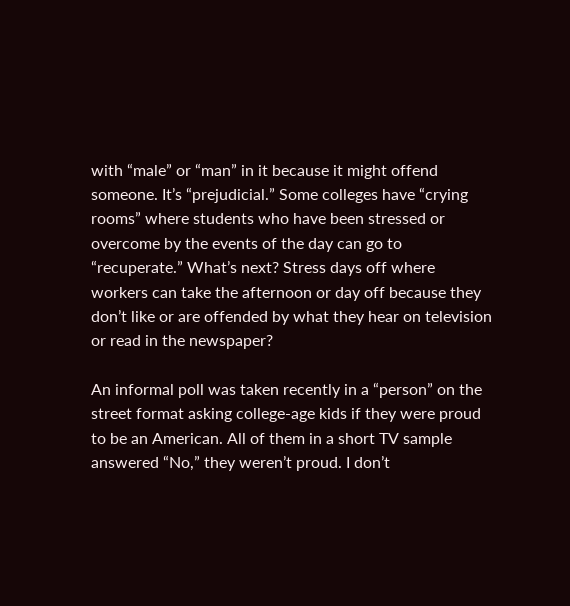with “male” or “man” in it because it might offend someone. It’s “prejudicial.” Some colleges have “crying rooms” where students who have been stressed or overcome by the events of the day can go to “recuperate.” What’s next? Stress days off where workers can take the afternoon or day off because they don’t like or are offended by what they hear on television or read in the newspaper?

An informal poll was taken recently in a “person” on the street format asking college-age kids if they were proud to be an American. All of them in a short TV sample answered “No,” they weren’t proud. I don’t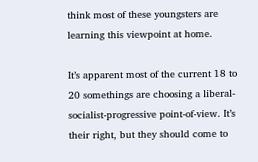think most of these youngsters are learning this viewpoint at home.

It’s apparent most of the current 18 to 20 somethings are choosing a liberal-socialist-progressive point-of-view. It’s their right, but they should come to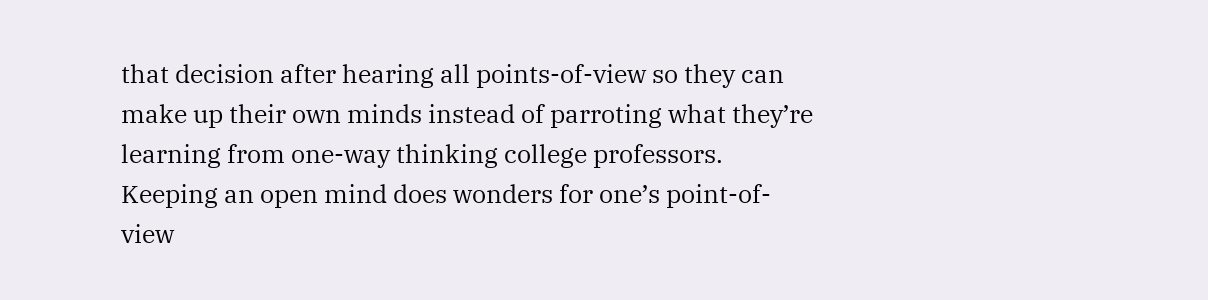that decision after hearing all points-of-view so they can make up their own minds instead of parroting what they’re learning from one-way thinking college professors. Keeping an open mind does wonders for one’s point-of-view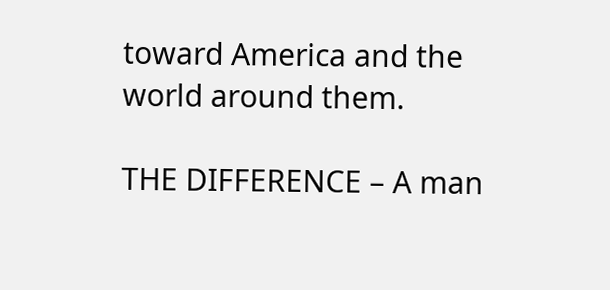toward America and the world around them.

THE DIFFERENCE – A man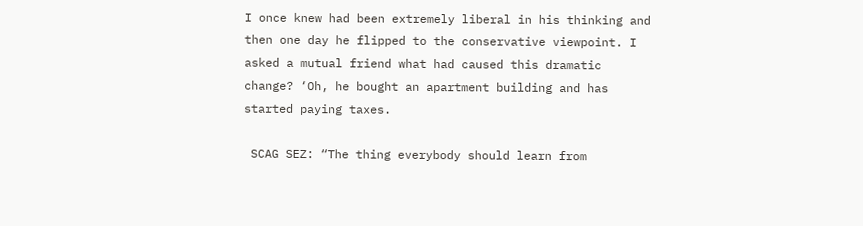I once knew had been extremely liberal in his thinking and then one day he flipped to the conservative viewpoint. I asked a mutual friend what had caused this dramatic change? ‘Oh, he bought an apartment building and has started paying taxes.

 SCAG SEZ: “The thing everybody should learn from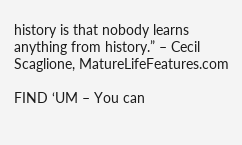history is that nobody learns anything from history.” – Cecil Scaglione, MatureLifeFeatures.com

FIND ‘UM – You can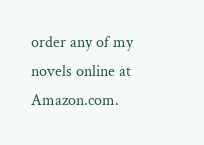order any of my novels online at Amazon.com.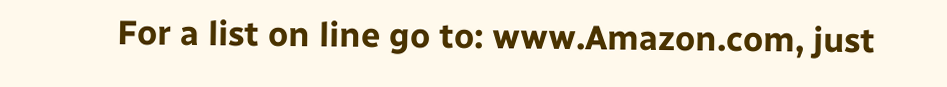For a list on line go to: www.Amazon.com, just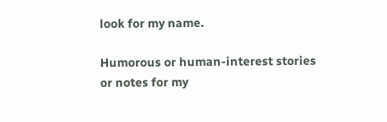look for my name.

Humorous or human-interest stories or notes for my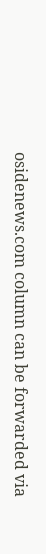osidenews.com column can be forwarded via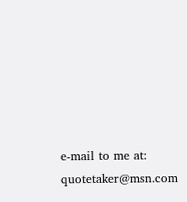e-mail to me at: quotetaker@msn.com